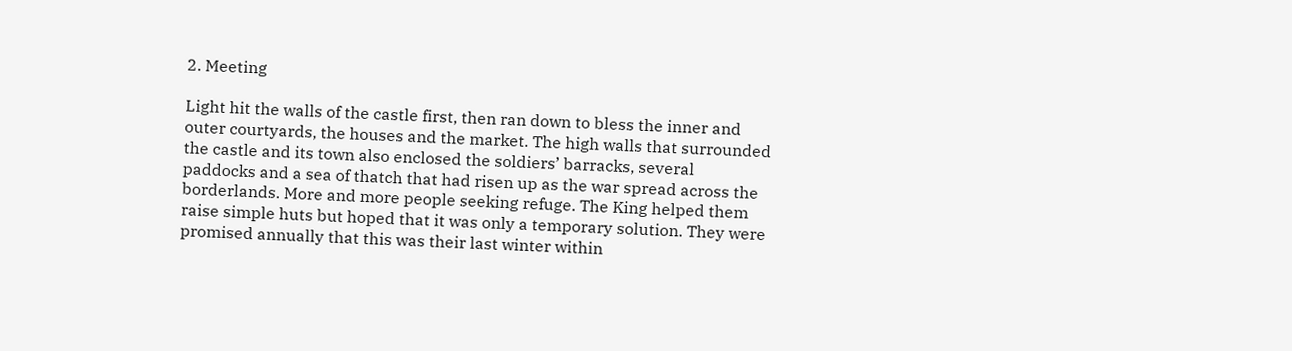2. Meeting

Light hit the walls of the castle first, then ran down to bless the inner and outer courtyards, the houses and the market. The high walls that surrounded the castle and its town also enclosed the soldiers’ barracks, several paddocks and a sea of thatch that had risen up as the war spread across the borderlands. More and more people seeking refuge. The King helped them raise simple huts but hoped that it was only a temporary solution. They were promised annually that this was their last winter within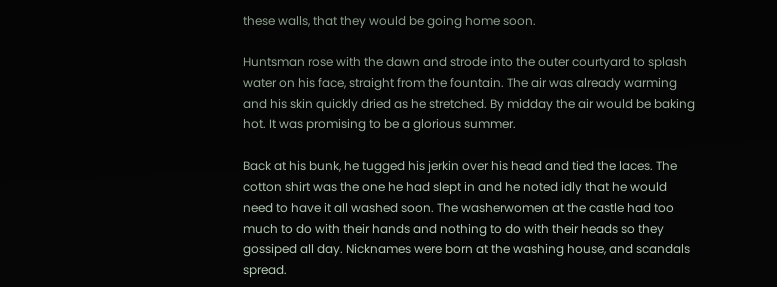these walls, that they would be going home soon.

Huntsman rose with the dawn and strode into the outer courtyard to splash water on his face, straight from the fountain. The air was already warming and his skin quickly dried as he stretched. By midday the air would be baking hot. It was promising to be a glorious summer.

Back at his bunk, he tugged his jerkin over his head and tied the laces. The cotton shirt was the one he had slept in and he noted idly that he would need to have it all washed soon. The washerwomen at the castle had too much to do with their hands and nothing to do with their heads so they gossiped all day. Nicknames were born at the washing house, and scandals spread.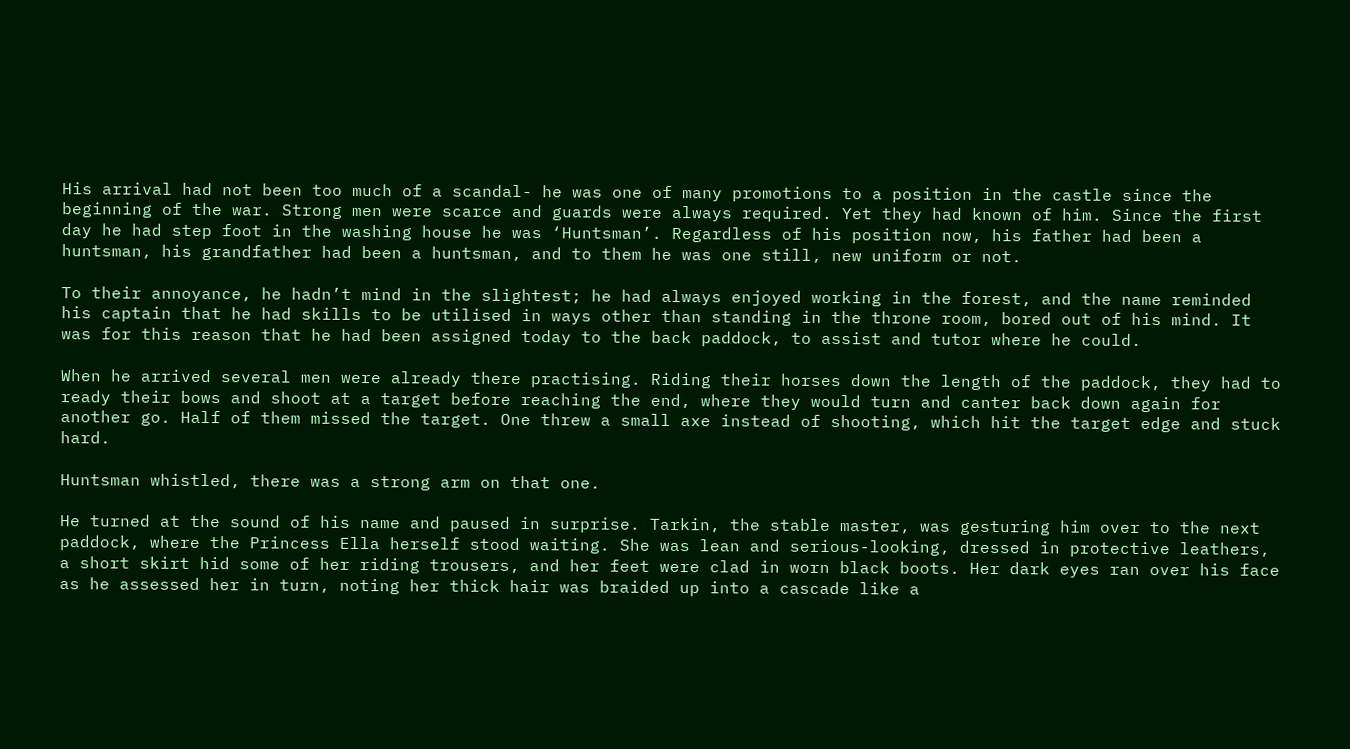His arrival had not been too much of a scandal- he was one of many promotions to a position in the castle since the beginning of the war. Strong men were scarce and guards were always required. Yet they had known of him. Since the first day he had step foot in the washing house he was ‘Huntsman’. Regardless of his position now, his father had been a huntsman, his grandfather had been a huntsman, and to them he was one still, new uniform or not.

To their annoyance, he hadn’t mind in the slightest; he had always enjoyed working in the forest, and the name reminded his captain that he had skills to be utilised in ways other than standing in the throne room, bored out of his mind. It was for this reason that he had been assigned today to the back paddock, to assist and tutor where he could.

When he arrived several men were already there practising. Riding their horses down the length of the paddock, they had to ready their bows and shoot at a target before reaching the end, where they would turn and canter back down again for another go. Half of them missed the target. One threw a small axe instead of shooting, which hit the target edge and stuck hard.

Huntsman whistled, there was a strong arm on that one.

He turned at the sound of his name and paused in surprise. Tarkin, the stable master, was gesturing him over to the next paddock, where the Princess Ella herself stood waiting. She was lean and serious-looking, dressed in protective leathers, a short skirt hid some of her riding trousers, and her feet were clad in worn black boots. Her dark eyes ran over his face as he assessed her in turn, noting her thick hair was braided up into a cascade like a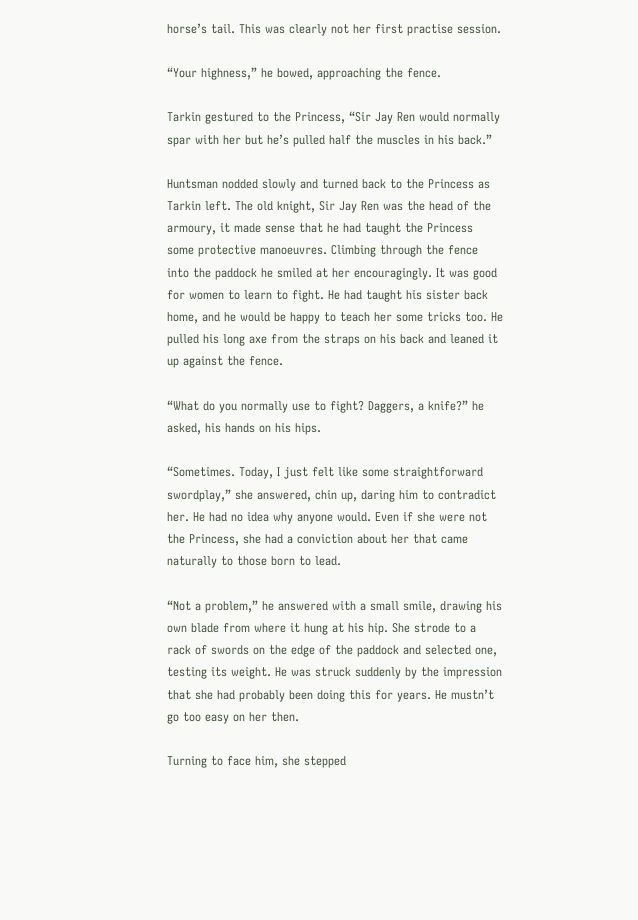horse’s tail. This was clearly not her first practise session.

“Your highness,” he bowed, approaching the fence.

Tarkin gestured to the Princess, “Sir Jay Ren would normally spar with her but he’s pulled half the muscles in his back.”

Huntsman nodded slowly and turned back to the Princess as Tarkin left. The old knight, Sir Jay Ren was the head of the armoury, it made sense that he had taught the Princess some protective manoeuvres. Climbing through the fence into the paddock he smiled at her encouragingly. It was good for women to learn to fight. He had taught his sister back home, and he would be happy to teach her some tricks too. He pulled his long axe from the straps on his back and leaned it up against the fence.

“What do you normally use to fight? Daggers, a knife?” he asked, his hands on his hips.

“Sometimes. Today, I just felt like some straightforward swordplay,” she answered, chin up, daring him to contradict her. He had no idea why anyone would. Even if she were not the Princess, she had a conviction about her that came naturally to those born to lead.

“Not a problem,” he answered with a small smile, drawing his own blade from where it hung at his hip. She strode to a rack of swords on the edge of the paddock and selected one, testing its weight. He was struck suddenly by the impression that she had probably been doing this for years. He mustn’t go too easy on her then.

Turning to face him, she stepped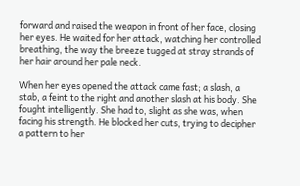forward and raised the weapon in front of her face, closing her eyes. He waited for her attack, watching her controlled breathing, the way the breeze tugged at stray strands of her hair around her pale neck.

When her eyes opened the attack came fast; a slash, a stab, a feint to the right and another slash at his body. She fought intelligently. She had to, slight as she was, when facing his strength. He blocked her cuts, trying to decipher a pattern to her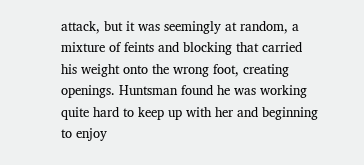attack, but it was seemingly at random, a mixture of feints and blocking that carried his weight onto the wrong foot, creating openings. Huntsman found he was working quite hard to keep up with her and beginning to enjoy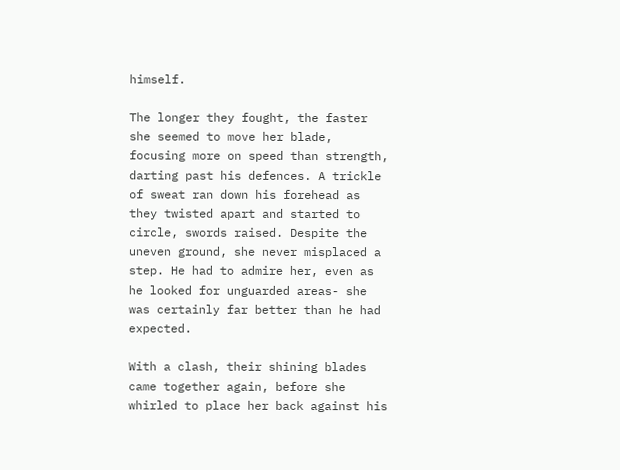himself.

The longer they fought, the faster she seemed to move her blade, focusing more on speed than strength, darting past his defences. A trickle of sweat ran down his forehead as they twisted apart and started to circle, swords raised. Despite the uneven ground, she never misplaced a step. He had to admire her, even as he looked for unguarded areas- she was certainly far better than he had expected.

With a clash, their shining blades came together again, before she whirled to place her back against his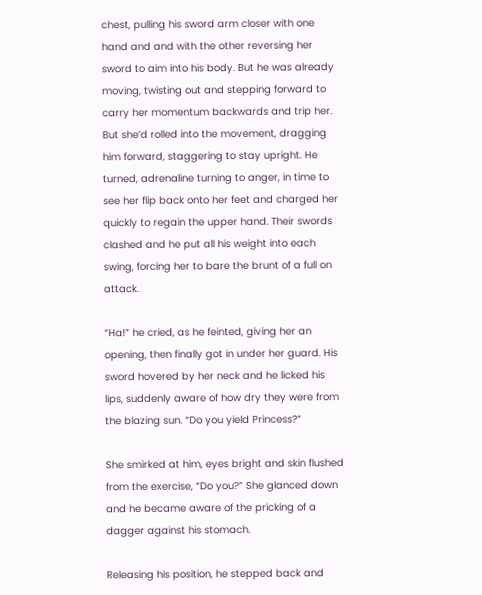chest, pulling his sword arm closer with one hand and and with the other reversing her sword to aim into his body. But he was already moving, twisting out and stepping forward to carry her momentum backwards and trip her. But she’d rolled into the movement, dragging him forward, staggering to stay upright. He turned, adrenaline turning to anger, in time to see her flip back onto her feet and charged her quickly to regain the upper hand. Their swords clashed and he put all his weight into each swing, forcing her to bare the brunt of a full on attack.

“Ha!” he cried, as he feinted, giving her an opening, then finally got in under her guard. His sword hovered by her neck and he licked his lips, suddenly aware of how dry they were from the blazing sun. “Do you yield Princess?”

She smirked at him, eyes bright and skin flushed from the exercise, “Do you?” She glanced down and he became aware of the pricking of a dagger against his stomach.

Releasing his position, he stepped back and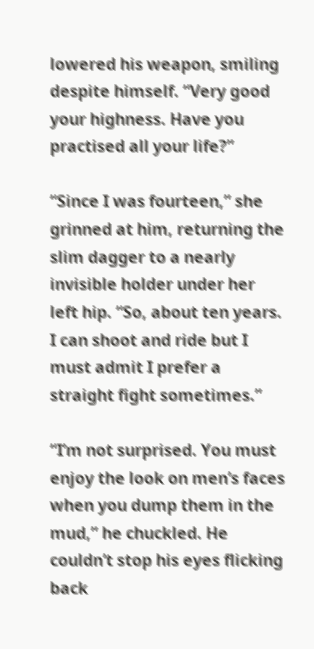lowered his weapon, smiling despite himself. “Very good your highness. Have you practised all your life?”

“Since I was fourteen,” she grinned at him, returning the slim dagger to a nearly invisible holder under her left hip. “So, about ten years. I can shoot and ride but I must admit I prefer a straight fight sometimes.”

“I’m not surprised. You must enjoy the look on men’s faces when you dump them in the mud,” he chuckled. He couldn’t stop his eyes flicking back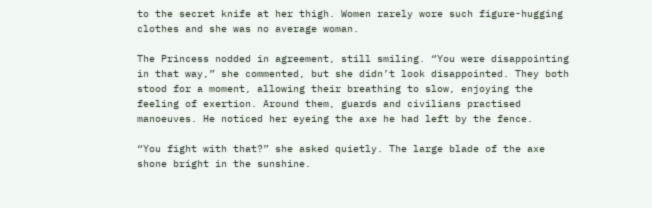to the secret knife at her thigh. Women rarely wore such figure-hugging clothes and she was no average woman.

The Princess nodded in agreement, still smiling. “You were disappointing in that way,” she commented, but she didn’t look disappointed. They both stood for a moment, allowing their breathing to slow, enjoying the feeling of exertion. Around them, guards and civilians practised manoeuves. He noticed her eyeing the axe he had left by the fence.

“You fight with that?” she asked quietly. The large blade of the axe shone bright in the sunshine.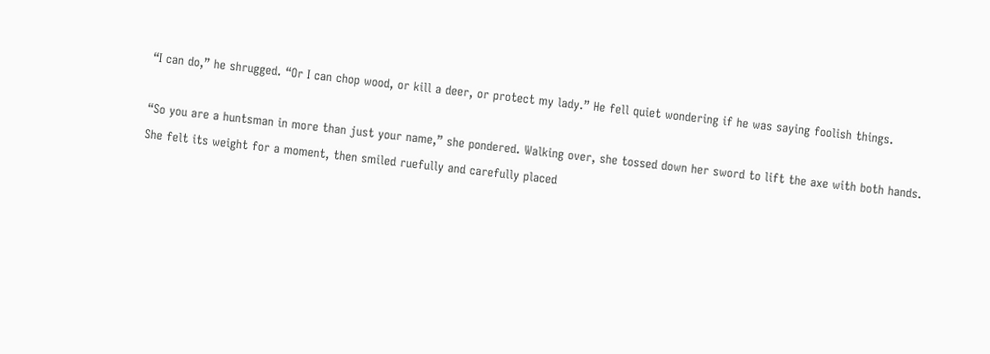“I can do,” he shrugged. “Or I can chop wood, or kill a deer, or protect my lady.” He fell quiet wondering if he was saying foolish things.

“So you are a huntsman in more than just your name,” she pondered. Walking over, she tossed down her sword to lift the axe with both hands. She felt its weight for a moment, then smiled ruefully and carefully placed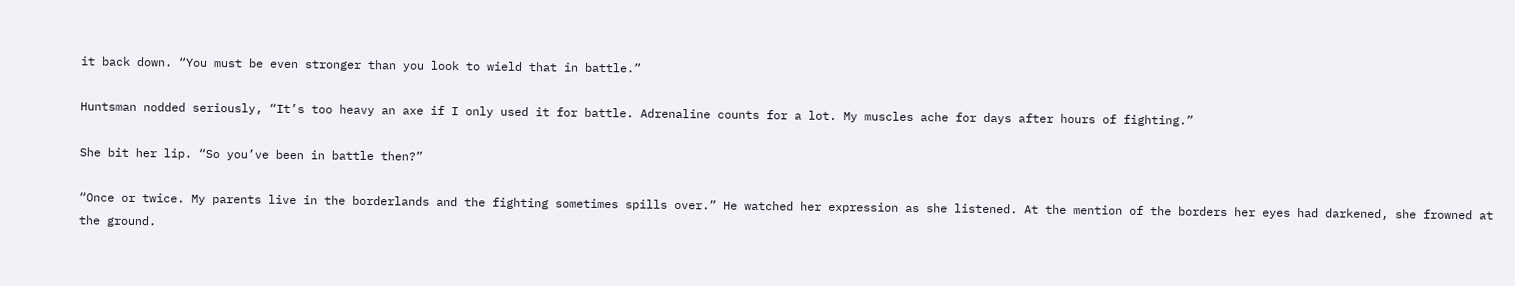it back down. “You must be even stronger than you look to wield that in battle.”

Huntsman nodded seriously, “It’s too heavy an axe if I only used it for battle. Adrenaline counts for a lot. My muscles ache for days after hours of fighting.”

She bit her lip. “So you’ve been in battle then?”

“Once or twice. My parents live in the borderlands and the fighting sometimes spills over.” He watched her expression as she listened. At the mention of the borders her eyes had darkened, she frowned at the ground.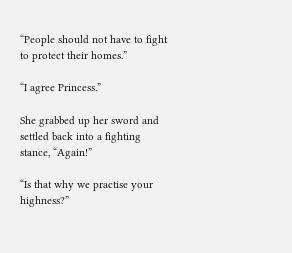“People should not have to fight to protect their homes.”

“I agree Princess.”

She grabbed up her sword and settled back into a fighting stance, “Again!”

“Is that why we practise your highness?”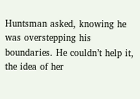Huntsman asked, knowing he was overstepping his boundaries. He couldn’t help it, the idea of her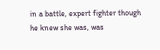in a battle, expert fighter though he knew she was, was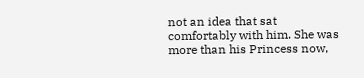not an idea that sat comfortably with him. She was more than his Princess now,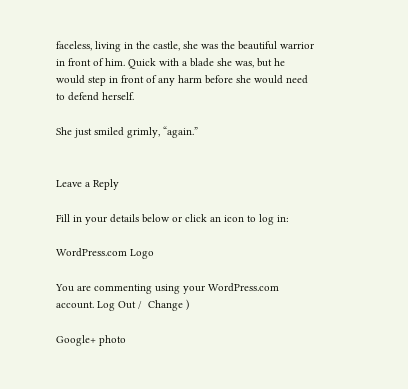faceless, living in the castle, she was the beautiful warrior in front of him. Quick with a blade she was, but he would step in front of any harm before she would need to defend herself.

She just smiled grimly, “again.”


Leave a Reply

Fill in your details below or click an icon to log in:

WordPress.com Logo

You are commenting using your WordPress.com account. Log Out /  Change )

Google+ photo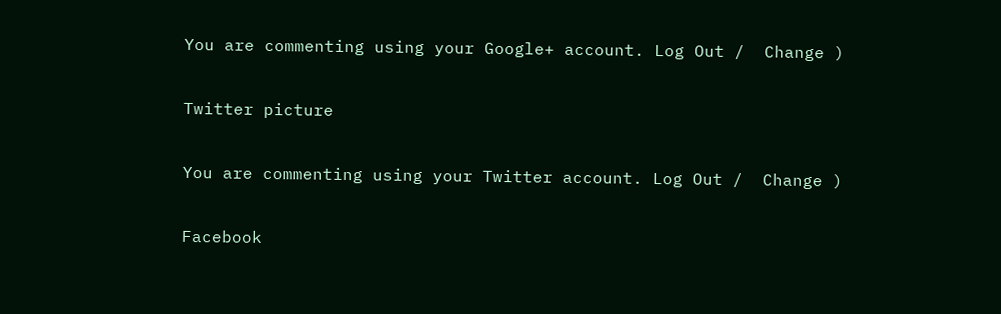You are commenting using your Google+ account. Log Out /  Change )

Twitter picture

You are commenting using your Twitter account. Log Out /  Change )

Facebook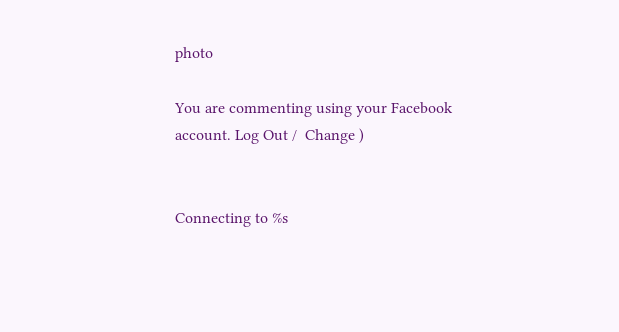photo

You are commenting using your Facebook account. Log Out /  Change )


Connecting to %s